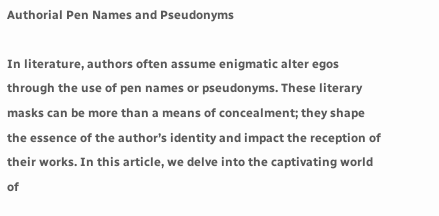Authorial Pen Names and Pseudonyms

In literature, authors often assume enigmatic alter egos through the use of pen names or pseudonyms. These literary masks can be more than a means of concealment; they shape the essence of the author’s identity and impact the reception of their works. In this article, we delve into the captivating world of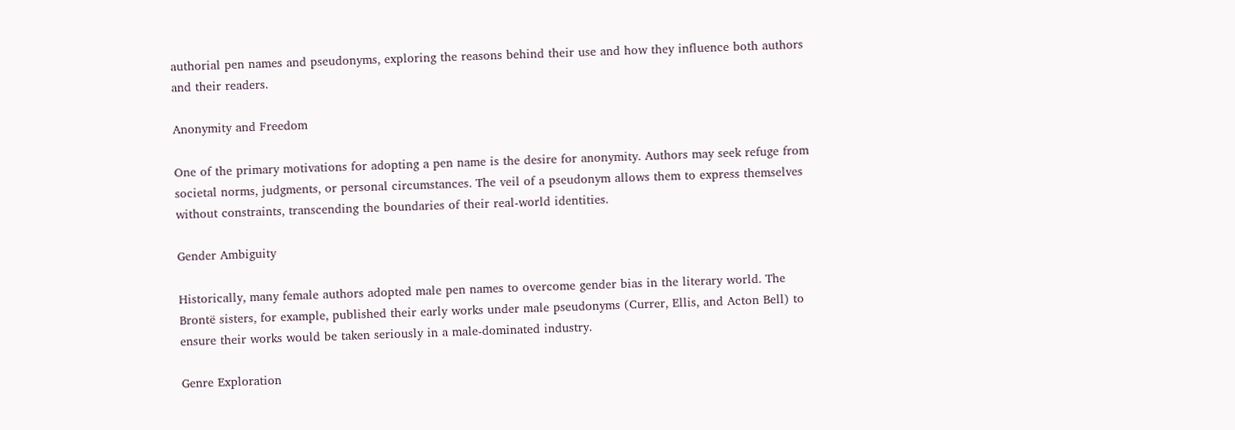authorial pen names and pseudonyms, exploring the reasons behind their use and how they influence both authors and their readers.

Anonymity and Freedom

One of the primary motivations for adopting a pen name is the desire for anonymity. Authors may seek refuge from societal norms, judgments, or personal circumstances. The veil of a pseudonym allows them to express themselves without constraints, transcending the boundaries of their real-world identities.

Gender Ambiguity

Historically, many female authors adopted male pen names to overcome gender bias in the literary world. The Brontë sisters, for example, published their early works under male pseudonyms (Currer, Ellis, and Acton Bell) to ensure their works would be taken seriously in a male-dominated industry.

Genre Exploration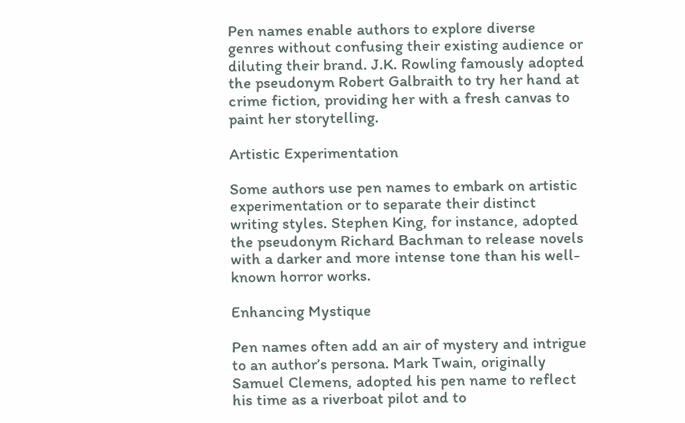Pen names enable authors to explore diverse genres without confusing their existing audience or diluting their brand. J.K. Rowling famously adopted the pseudonym Robert Galbraith to try her hand at crime fiction, providing her with a fresh canvas to paint her storytelling.

Artistic Experimentation

Some authors use pen names to embark on artistic experimentation or to separate their distinct writing styles. Stephen King, for instance, adopted the pseudonym Richard Bachman to release novels with a darker and more intense tone than his well-known horror works.

Enhancing Mystique

Pen names often add an air of mystery and intrigue to an author’s persona. Mark Twain, originally Samuel Clemens, adopted his pen name to reflect his time as a riverboat pilot and to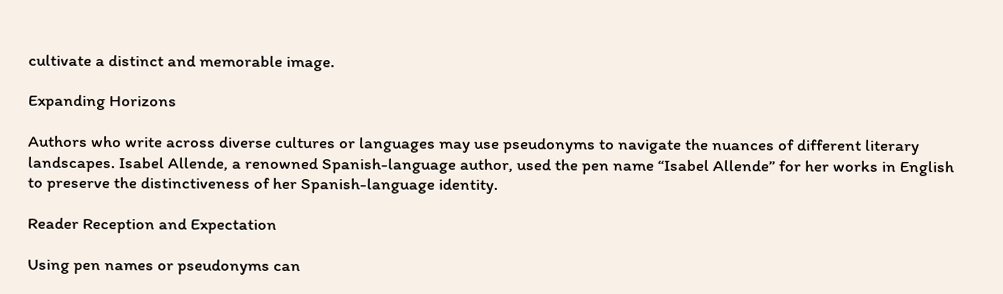cultivate a distinct and memorable image.

Expanding Horizons

Authors who write across diverse cultures or languages may use pseudonyms to navigate the nuances of different literary landscapes. Isabel Allende, a renowned Spanish-language author, used the pen name “Isabel Allende” for her works in English to preserve the distinctiveness of her Spanish-language identity.

Reader Reception and Expectation

Using pen names or pseudonyms can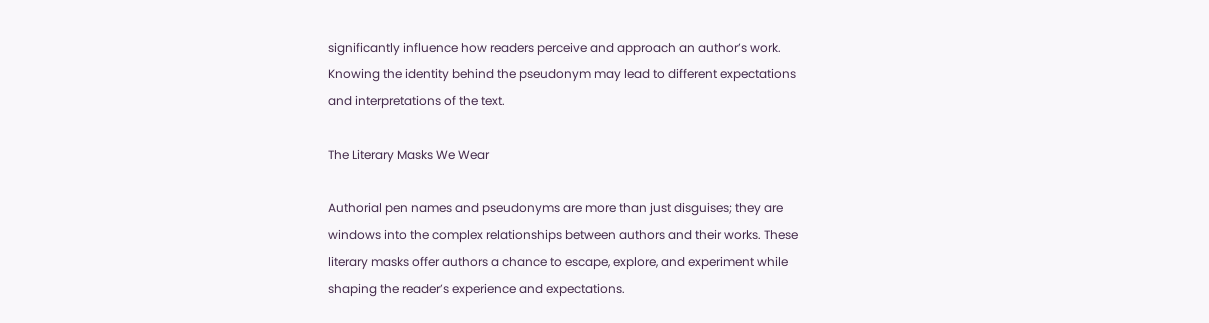significantly influence how readers perceive and approach an author’s work. Knowing the identity behind the pseudonym may lead to different expectations and interpretations of the text.

The Literary Masks We Wear

Authorial pen names and pseudonyms are more than just disguises; they are windows into the complex relationships between authors and their works. These literary masks offer authors a chance to escape, explore, and experiment while shaping the reader’s experience and expectations.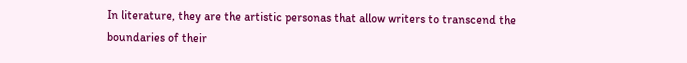In literature, they are the artistic personas that allow writers to transcend the boundaries of their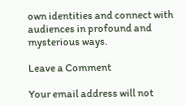own identities and connect with audiences in profound and mysterious ways.

Leave a Comment

Your email address will not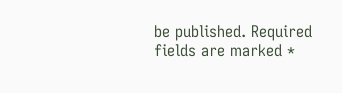be published. Required fields are marked *